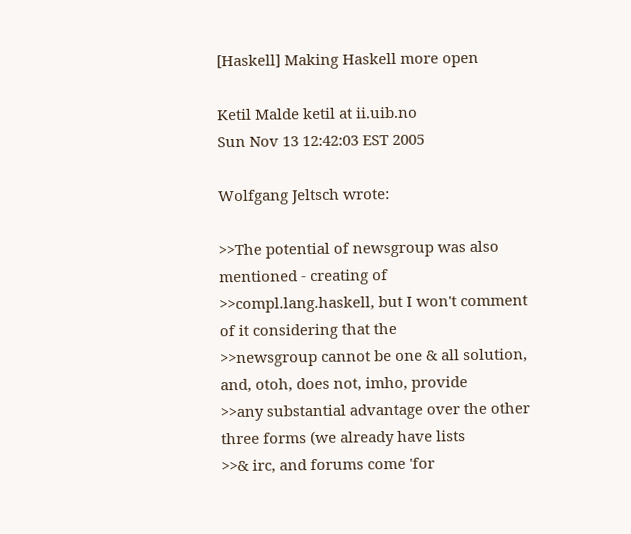[Haskell] Making Haskell more open

Ketil Malde ketil at ii.uib.no
Sun Nov 13 12:42:03 EST 2005

Wolfgang Jeltsch wrote:

>>The potential of newsgroup was also mentioned - creating of
>>compl.lang.haskell, but I won't comment of it considering that the
>>newsgroup cannot be one & all solution, and, otoh, does not, imho, provide
>>any substantial advantage over the other three forms (we already have lists
>>& irc, and forums come 'for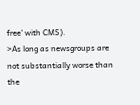free' with CMS).
>As long as newsgroups are not substantially worse than the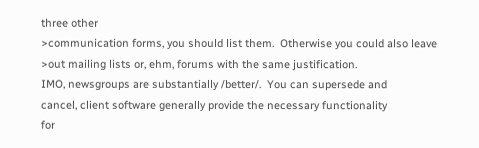three other
>communication forms, you should list them.  Otherwise you could also leave
>out mailing lists or, ehm, forums with the same justification.
IMO, newsgroups are substantially /better/.  You can supersede and
cancel, client software generally provide the necessary functionality
for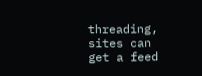threading, sites can get a feed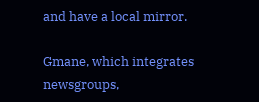and have a local mirror.

Gmane, which integrates newsgroups,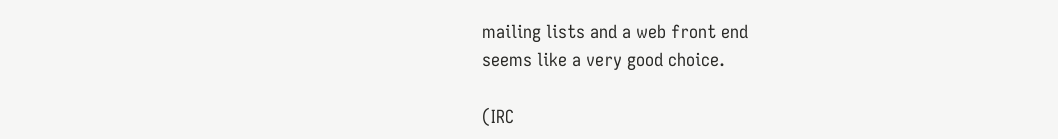mailing lists and a web front end
seems like a very good choice.

(IRC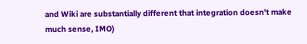and Wiki are substantially different that integration doesn't make
much sense, IMO)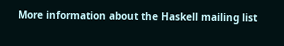More information about the Haskell mailing list